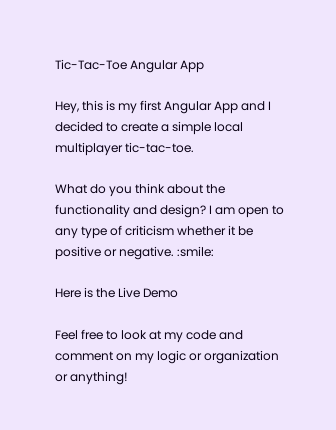Tic-Tac-Toe Angular App

Hey, this is my first Angular App and I decided to create a simple local multiplayer tic-tac-toe.

What do you think about the functionality and design? I am open to any type of criticism whether it be positive or negative. :smile:

Here is the Live Demo

Feel free to look at my code and comment on my logic or organization or anything!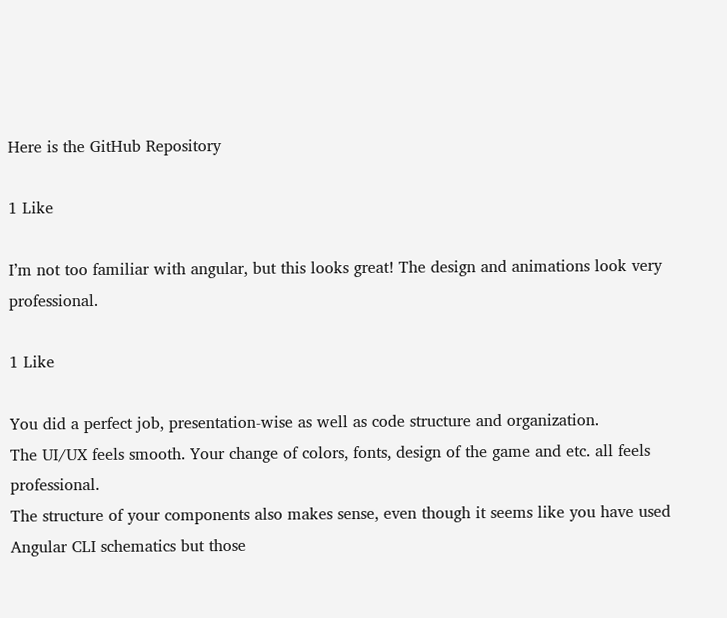Here is the GitHub Repository

1 Like

I’m not too familiar with angular, but this looks great! The design and animations look very professional.

1 Like

You did a perfect job, presentation-wise as well as code structure and organization.
The UI/UX feels smooth. Your change of colors, fonts, design of the game and etc. all feels professional.
The structure of your components also makes sense, even though it seems like you have used Angular CLI schematics but those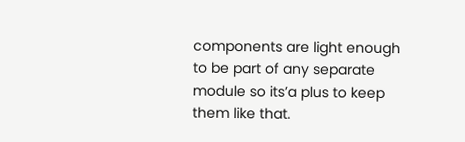components are light enough to be part of any separate module so its’a plus to keep them like that.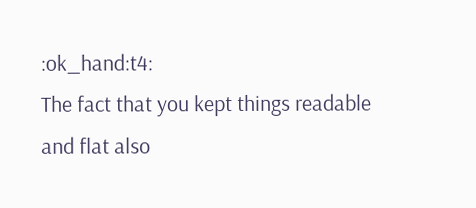:ok_hand:t4:
The fact that you kept things readable and flat also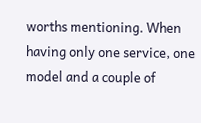worths mentioning. When having only one service, one model and a couple of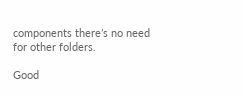components there’s no need for other folders.

Good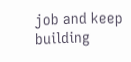job and keep building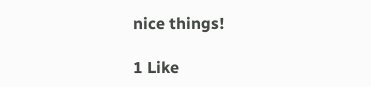nice things!

1 Like